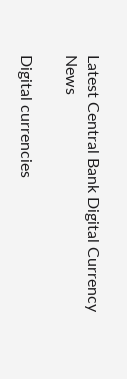Latest Central Bank Digital Currency News

Digital currencies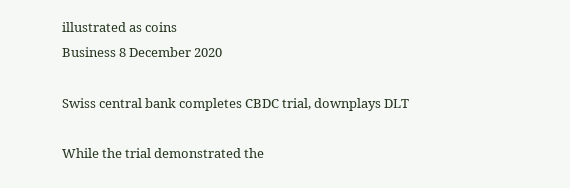illustrated as coins
Business 8 December 2020

Swiss central bank completes CBDC trial, downplays DLT

While the trial demonstrated the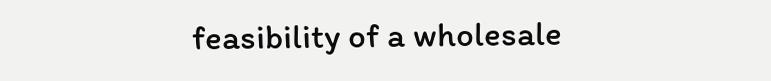feasibility of a wholesale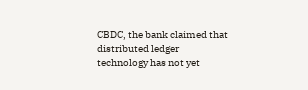CBDC, the bank claimed that distributed ledger technology has not yet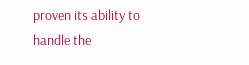proven its ability to handle the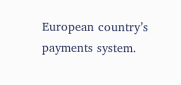European country’s payments system.